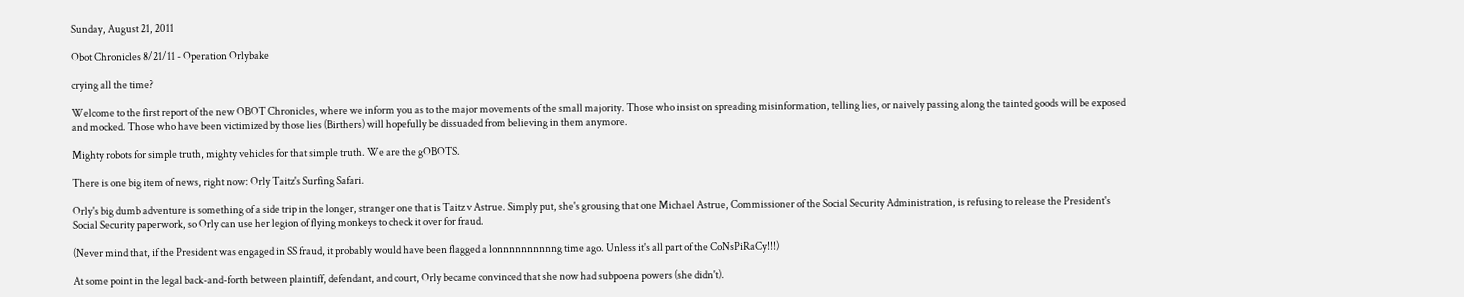Sunday, August 21, 2011

Obot Chronicles 8/21/11 - Operation Orlybake

crying all the time?

Welcome to the first report of the new OBOT Chronicles, where we inform you as to the major movements of the small majority. Those who insist on spreading misinformation, telling lies, or naively passing along the tainted goods will be exposed and mocked. Those who have been victimized by those lies (Birthers) will hopefully be dissuaded from believing in them anymore.

Mighty robots for simple truth, mighty vehicles for that simple truth. We are the gOBOTS.

There is one big item of news, right now: Orly Taitz's Surfing Safari.

Orly's big dumb adventure is something of a side trip in the longer, stranger one that is Taitz v Astrue. Simply put, she's grousing that one Michael Astrue, Commissioner of the Social Security Administration, is refusing to release the President's Social Security paperwork, so Orly can use her legion of flying monkeys to check it over for fraud.

(Never mind that, if the President was engaged in SS fraud, it probably would have been flagged a lonnnnnnnnnng time ago. Unless it's all part of the CoNsPiRaCy!!!)

At some point in the legal back-and-forth between plaintiff, defendant, and court, Orly became convinced that she now had subpoena powers (she didn't).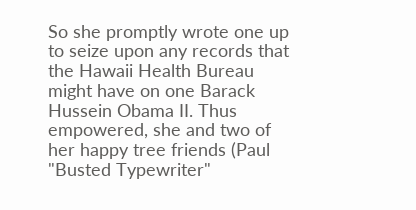So she promptly wrote one up to seize upon any records that the Hawaii Health Bureau might have on one Barack Hussein Obama II. Thus empowered, she and two of her happy tree friends (Paul "Busted Typewriter"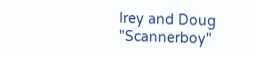Irey and Doug "Scannerboy"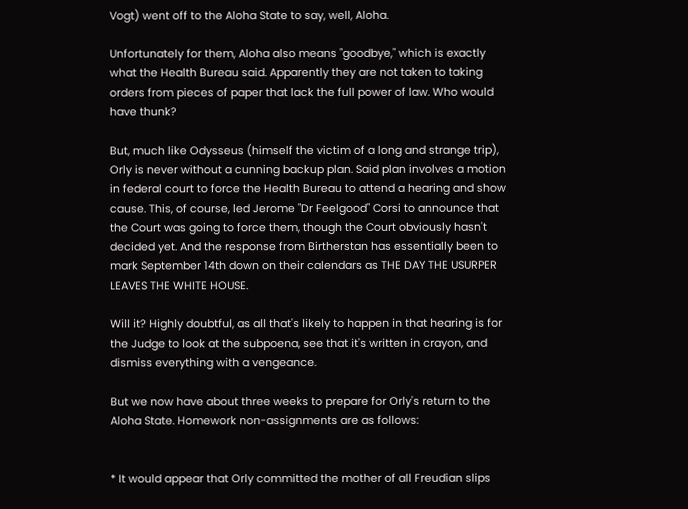Vogt) went off to the Aloha State to say, well, Aloha.

Unfortunately for them, Aloha also means "goodbye," which is exactly what the Health Bureau said. Apparently they are not taken to taking orders from pieces of paper that lack the full power of law. Who would have thunk?

But, much like Odysseus (himself the victim of a long and strange trip), Orly is never without a cunning backup plan. Said plan involves a motion in federal court to force the Health Bureau to attend a hearing and show cause. This, of course, led Jerome "Dr Feelgood" Corsi to announce that the Court was going to force them, though the Court obviously hasn't decided yet. And the response from Birtherstan has essentially been to mark September 14th down on their calendars as THE DAY THE USURPER LEAVES THE WHITE HOUSE.

Will it? Highly doubtful, as all that's likely to happen in that hearing is for the Judge to look at the subpoena, see that it's written in crayon, and dismiss everything with a vengeance.

But we now have about three weeks to prepare for Orly's return to the Aloha State. Homework non-assignments are as follows:


* It would appear that Orly committed the mother of all Freudian slips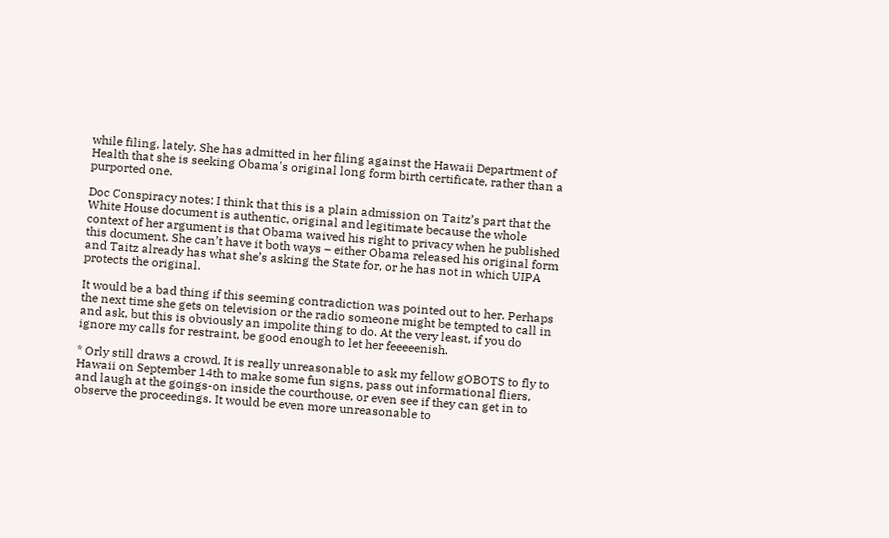while filing, lately. She has admitted in her filing against the Hawaii Department of Health that she is seeking Obama's original long form birth certificate, rather than a purported one.

Doc Conspiracy notes: I think that this is a plain admission on Taitz’s part that the White House document is authentic, original and legitimate because the whole context of her argument is that Obama waived his right to privacy when he published this document. She can’t have it both ways – either Obama released his original form and Taitz already has what she’s asking the State for, or he has not in which UIPA protects the original.

It would be a bad thing if this seeming contradiction was pointed out to her. Perhaps the next time she gets on television or the radio someone might be tempted to call in and ask, but this is obviously an impolite thing to do. At the very least, if you do ignore my calls for restraint, be good enough to let her feeeeenish.

* Orly still draws a crowd. It is really unreasonable to ask my fellow gOBOTS to fly to Hawaii on September 14th to make some fun signs, pass out informational fliers, and laugh at the goings-on inside the courthouse, or even see if they can get in to observe the proceedings. It would be even more unreasonable to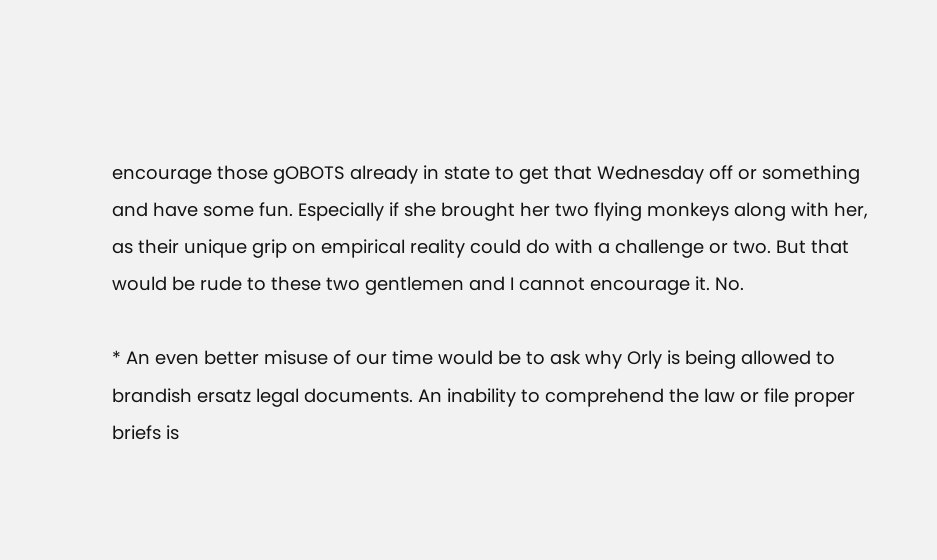encourage those gOBOTS already in state to get that Wednesday off or something and have some fun. Especially if she brought her two flying monkeys along with her, as their unique grip on empirical reality could do with a challenge or two. But that would be rude to these two gentlemen and I cannot encourage it. No.

* An even better misuse of our time would be to ask why Orly is being allowed to brandish ersatz legal documents. An inability to comprehend the law or file proper briefs is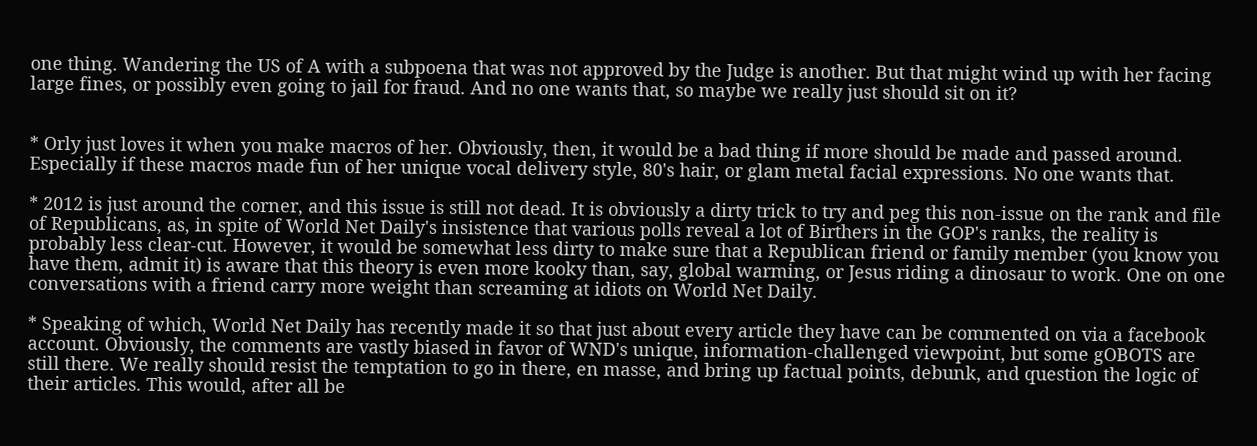one thing. Wandering the US of A with a subpoena that was not approved by the Judge is another. But that might wind up with her facing large fines, or possibly even going to jail for fraud. And no one wants that, so maybe we really just should sit on it?


* Orly just loves it when you make macros of her. Obviously, then, it would be a bad thing if more should be made and passed around. Especially if these macros made fun of her unique vocal delivery style, 80's hair, or glam metal facial expressions. No one wants that.

* 2012 is just around the corner, and this issue is still not dead. It is obviously a dirty trick to try and peg this non-issue on the rank and file of Republicans, as, in spite of World Net Daily's insistence that various polls reveal a lot of Birthers in the GOP's ranks, the reality is probably less clear-cut. However, it would be somewhat less dirty to make sure that a Republican friend or family member (you know you have them, admit it) is aware that this theory is even more kooky than, say, global warming, or Jesus riding a dinosaur to work. One on one conversations with a friend carry more weight than screaming at idiots on World Net Daily.

* Speaking of which, World Net Daily has recently made it so that just about every article they have can be commented on via a facebook account. Obviously, the comments are vastly biased in favor of WND's unique, information-challenged viewpoint, but some gOBOTS are still there. We really should resist the temptation to go in there, en masse, and bring up factual points, debunk, and question the logic of their articles. This would, after all be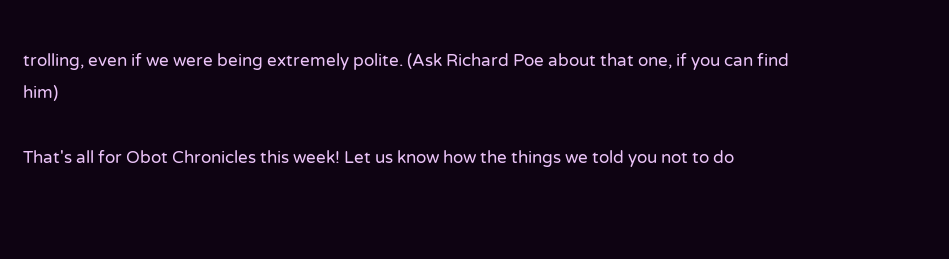trolling, even if we were being extremely polite. (Ask Richard Poe about that one, if you can find him)

That's all for Obot Chronicles this week! Let us know how the things we told you not to do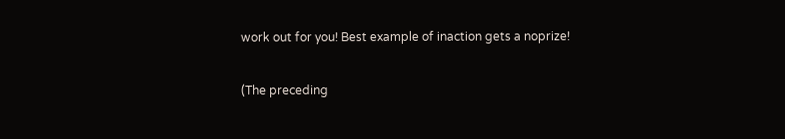work out for you! Best example of inaction gets a noprize!

(The preceding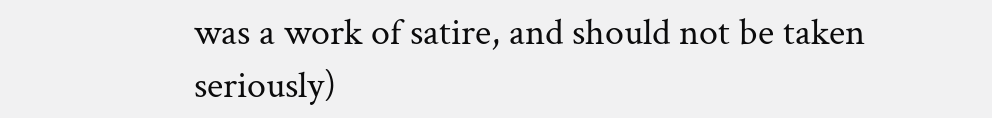was a work of satire, and should not be taken seriously)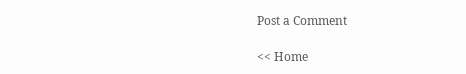Post a Comment

<< Home